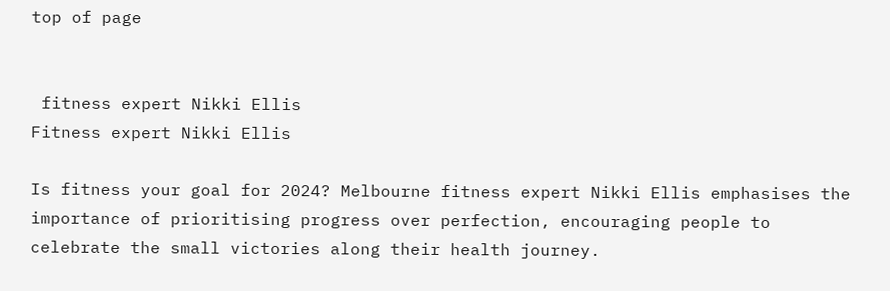top of page


 fitness expert Nikki Ellis
Fitness expert Nikki Ellis

Is fitness your goal for 2024? Melbourne fitness expert Nikki Ellis emphasises the importance of prioritising progress over perfection, encouraging people to celebrate the small victories along their health journey.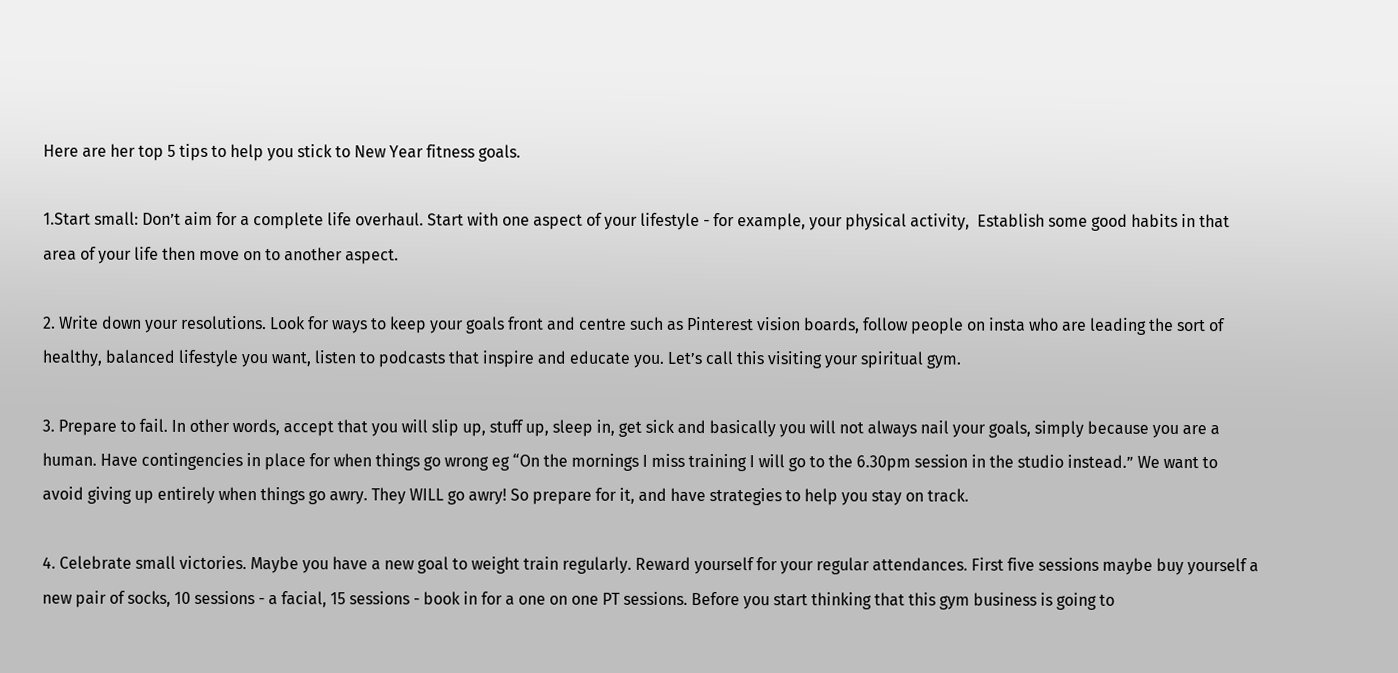Here are her top 5 tips to help you stick to New Year fitness goals.

1.Start small: Don’t aim for a complete life overhaul. Start with one aspect of your lifestyle - for example, your physical activity,  Establish some good habits in that area of your life then move on to another aspect.

2. Write down your resolutions. Look for ways to keep your goals front and centre such as Pinterest vision boards, follow people on insta who are leading the sort of healthy, balanced lifestyle you want, listen to podcasts that inspire and educate you. Let’s call this visiting your spiritual gym.

3. Prepare to fail. In other words, accept that you will slip up, stuff up, sleep in, get sick and basically you will not always nail your goals, simply because you are a human. Have contingencies in place for when things go wrong eg “On the mornings I miss training I will go to the 6.30pm session in the studio instead.” We want to avoid giving up entirely when things go awry. They WILL go awry! So prepare for it, and have strategies to help you stay on track.

4. Celebrate small victories. Maybe you have a new goal to weight train regularly. Reward yourself for your regular attendances. First five sessions maybe buy yourself a new pair of socks, 10 sessions - a facial, 15 sessions - book in for a one on one PT sessions. Before you start thinking that this gym business is going to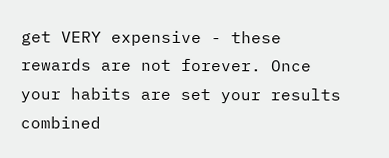get VERY expensive - these rewards are not forever. Once your habits are set your results combined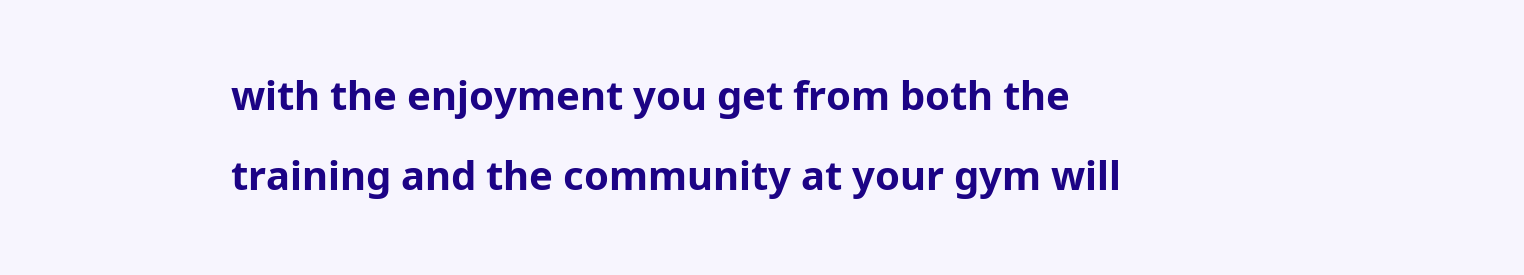with the enjoyment you get from both the training and the community at your gym will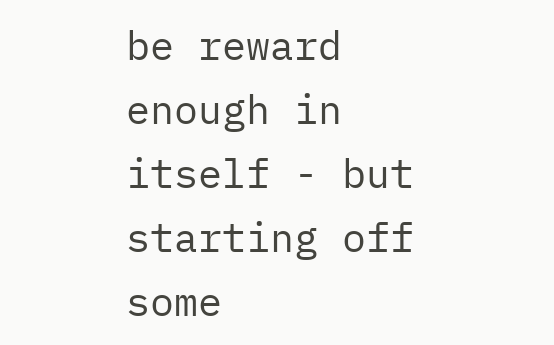be reward enough in itself - but starting off some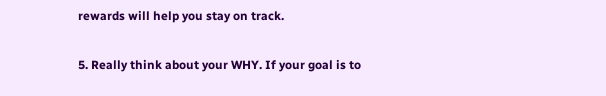rewards will help you stay on track.

5. Really think about your WHY. If your goal is to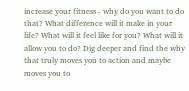increase your fitness - why do you want to do that? What difference will it make in your life? What will it feel like for you? What will it allow you to do? Dig deeper and find the why that truly moves you to action and maybe moves you to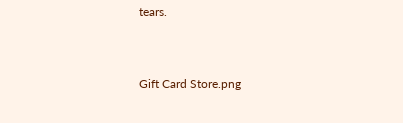tears.



Gift Card Store.png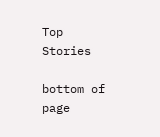Top Stories

bottom of page